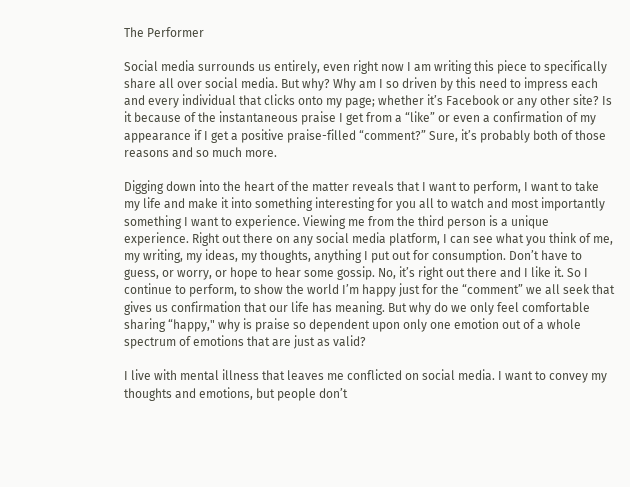The Performer

Social media surrounds us entirely, even right now I am writing this piece to specifically share all over social media. But why? Why am I so driven by this need to impress each and every individual that clicks onto my page; whether it’s Facebook or any other site? Is it because of the instantaneous praise I get from a “like” or even a confirmation of my appearance if I get a positive praise-filled “comment?” Sure, it’s probably both of those reasons and so much more.

Digging down into the heart of the matter reveals that I want to perform, I want to take my life and make it into something interesting for you all to watch and most importantly something I want to experience. Viewing me from the third person is a unique experience. Right out there on any social media platform, I can see what you think of me, my writing, my ideas, my thoughts, anything I put out for consumption. Don’t have to guess, or worry, or hope to hear some gossip. No, it’s right out there and I like it. So I continue to perform, to show the world I’m happy just for the “comment” we all seek that gives us confirmation that our life has meaning. But why do we only feel comfortable sharing “happy," why is praise so dependent upon only one emotion out of a whole spectrum of emotions that are just as valid?

I live with mental illness that leaves me conflicted on social media. I want to convey my thoughts and emotions, but people don’t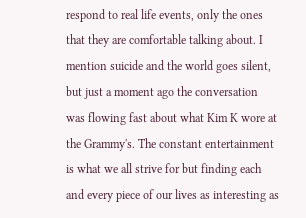respond to real life events, only the ones that they are comfortable talking about. I mention suicide and the world goes silent, but just a moment ago the conversation was flowing fast about what Kim K wore at the Grammy's. The constant entertainment is what we all strive for but finding each and every piece of our lives as interesting as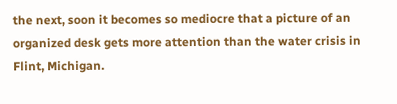the next, soon it becomes so mediocre that a picture of an organized desk gets more attention than the water crisis in Flint, Michigan.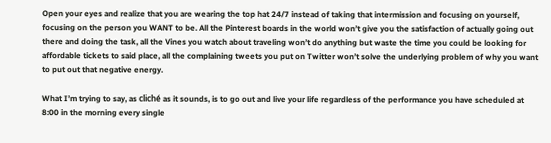Open your eyes and realize that you are wearing the top hat 24/7 instead of taking that intermission and focusing on yourself, focusing on the person you WANT to be. All the Pinterest boards in the world won’t give you the satisfaction of actually going out there and doing the task, all the Vines you watch about traveling won’t do anything but waste the time you could be looking for affordable tickets to said place, all the complaining tweets you put on Twitter won’t solve the underlying problem of why you want to put out that negative energy.

What I’m trying to say, as cliché as it sounds, is to go out and live your life regardless of the performance you have scheduled at 8:00 in the morning every single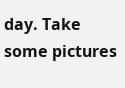day. Take some pictures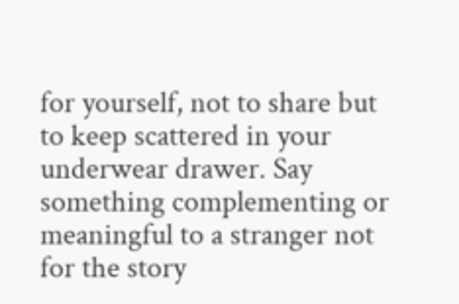for yourself, not to share but to keep scattered in your underwear drawer. Say something complementing or meaningful to a stranger not for the story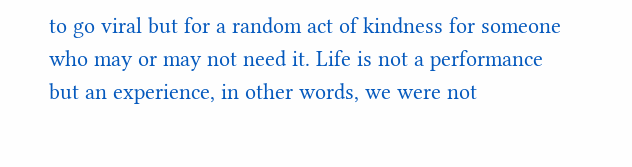to go viral but for a random act of kindness for someone who may or may not need it. Life is not a performance but an experience, in other words, we were not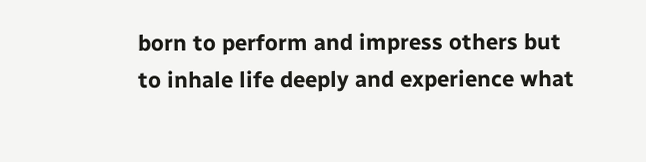born to perform and impress others but to inhale life deeply and experience what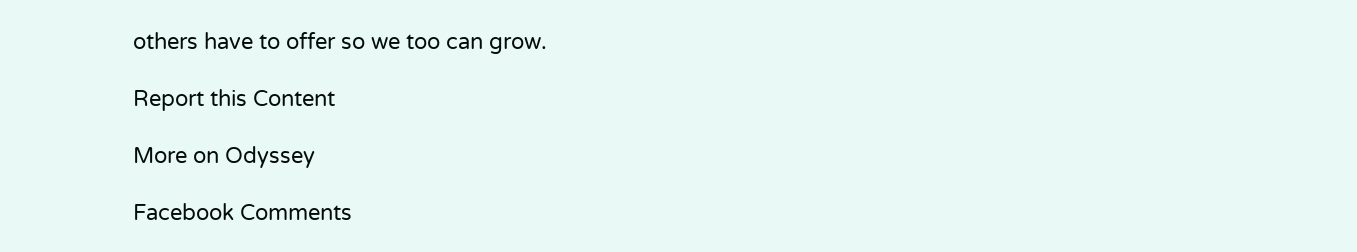others have to offer so we too can grow.

Report this Content

More on Odyssey

Facebook Comments